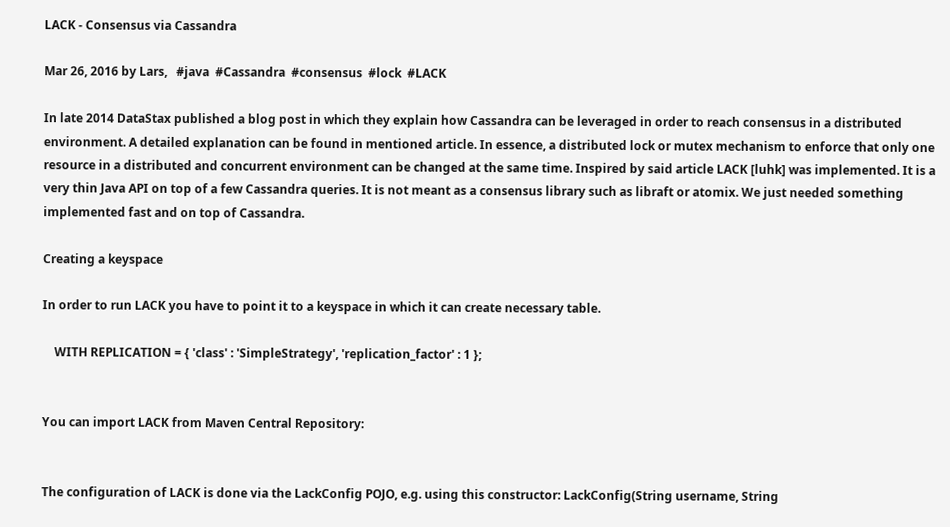LACK - Consensus via Cassandra

Mar 26, 2016 by Lars,   #java  #Cassandra  #consensus  #lock  #LACK

In late 2014 DataStax published a blog post in which they explain how Cassandra can be leveraged in order to reach consensus in a distributed environment. A detailed explanation can be found in mentioned article. In essence, a distributed lock or mutex mechanism to enforce that only one resource in a distributed and concurrent environment can be changed at the same time. Inspired by said article LACK [luhk] was implemented. It is a very thin Java API on top of a few Cassandra queries. It is not meant as a consensus library such as libraft or atomix. We just needed something implemented fast and on top of Cassandra.

Creating a keyspace

In order to run LACK you have to point it to a keyspace in which it can create necessary table.

    WITH REPLICATION = { 'class' : 'SimpleStrategy', 'replication_factor' : 1 };


You can import LACK from Maven Central Repository:


The configuration of LACK is done via the LackConfig POJO, e.g. using this constructor: LackConfig(String username, String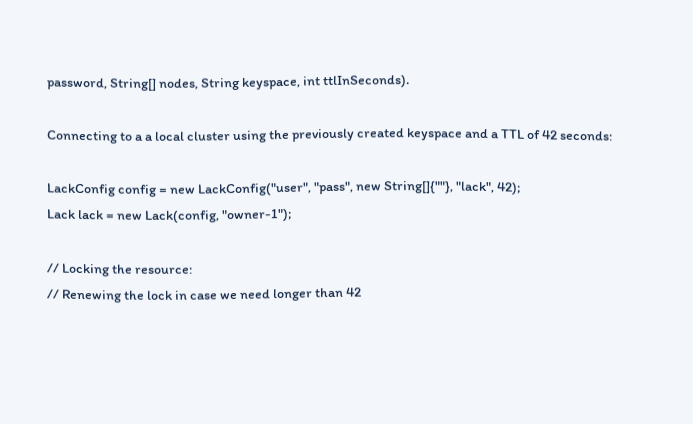password, String[] nodes, String keyspace, int ttlInSeconds).

Connecting to a a local cluster using the previously created keyspace and a TTL of 42 seconds:

LackConfig config = new LackConfig("user", "pass", new String[]{""}, "lack", 42);
Lack lack = new Lack(config, "owner-1");

// Locking the resource:
// Renewing the lock in case we need longer than 42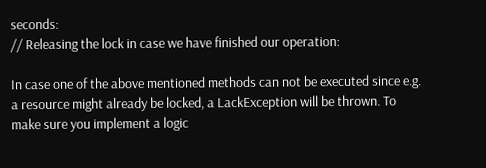seconds:
// Releasing the lock in case we have finished our operation:

In case one of the above mentioned methods can not be executed since e.g. a resource might already be locked, a LackException will be thrown. To make sure you implement a logic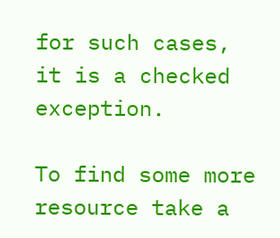for such cases, it is a checked exception.

To find some more resource take a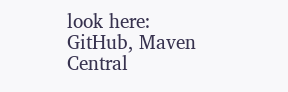look here: GitHub, Maven Central